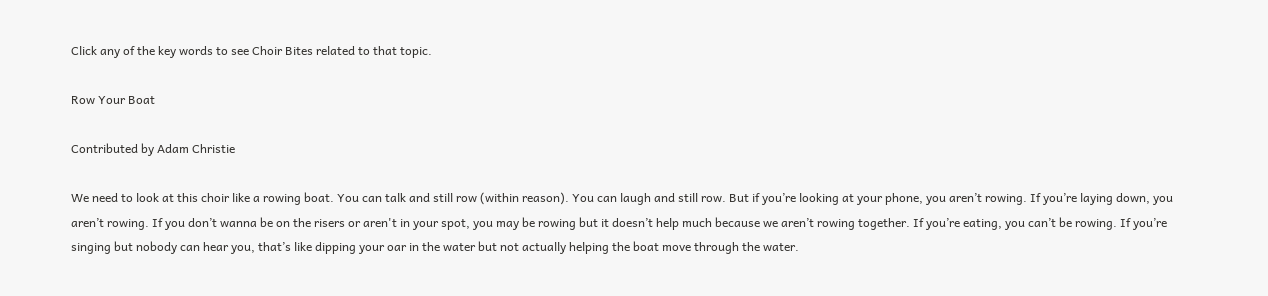Click any of the key words to see Choir Bites related to that topic.

Row Your Boat

Contributed by Adam Christie

We need to look at this choir like a rowing boat. You can talk and still row (within reason). You can laugh and still row. But if you’re looking at your phone, you aren’t rowing. If you’re laying down, you aren’t rowing. If you don’t wanna be on the risers or aren't in your spot, you may be rowing but it doesn’t help much because we aren’t rowing together. If you’re eating, you can’t be rowing. If you’re singing but nobody can hear you, that’s like dipping your oar in the water but not actually helping the boat move through the water.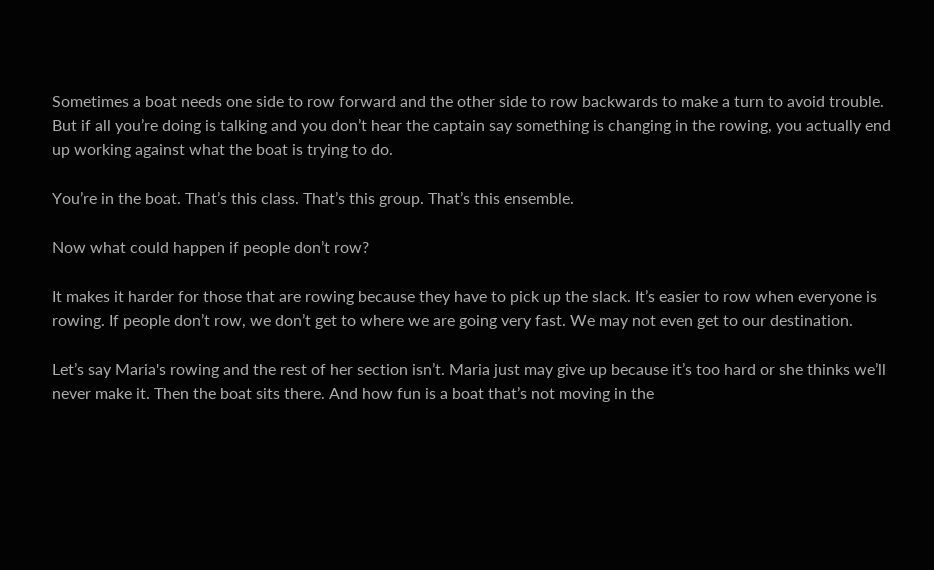Sometimes a boat needs one side to row forward and the other side to row backwards to make a turn to avoid trouble. But if all you’re doing is talking and you don’t hear the captain say something is changing in the rowing, you actually end up working against what the boat is trying to do.

You’re in the boat. That’s this class. That’s this group. That’s this ensemble.

Now what could happen if people don’t row?

It makes it harder for those that are rowing because they have to pick up the slack. It’s easier to row when everyone is rowing. If people don’t row, we don’t get to where we are going very fast. We may not even get to our destination.

Let’s say Maria's rowing and the rest of her section isn’t. Maria just may give up because it’s too hard or she thinks we’ll never make it. Then the boat sits there. And how fun is a boat that’s not moving in the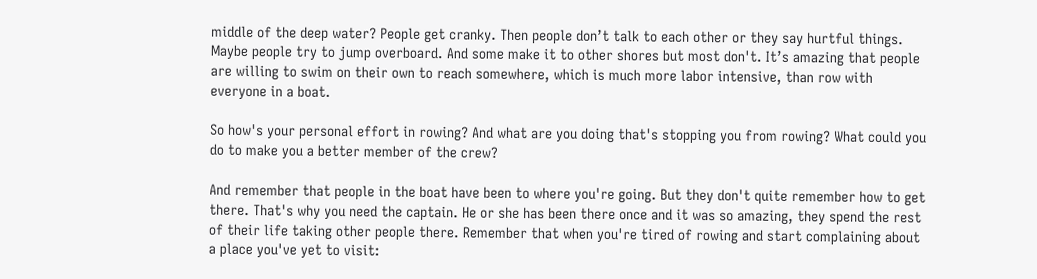middle of the deep water? People get cranky. Then people don’t talk to each other or they say hurtful things. Maybe people try to jump overboard. And some make it to other shores but most don't. It’s amazing that people are willing to swim on their own to reach somewhere, which is much more labor intensive, than row with everyone in a boat.

So how's your personal effort in rowing? And what are you doing that's stopping you from rowing? What could you do to make you a better member of the crew?

And remember that people in the boat have been to where you're going. But they don't quite remember how to get there. That's why you need the captain. He or she has been there once and it was so amazing, they spend the rest of their life taking other people there. Remember that when you're tired of rowing and start complaining about a place you've yet to visit: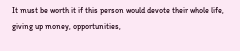It must be worth it if this person would devote their whole life, giving up money, opportunities,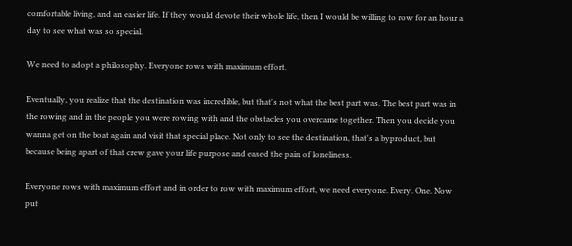comfortable living, and an easier life. If they would devote their whole life, then I would be willing to row for an hour a day to see what was so special.

We need to adopt a philosophy. Everyone rows with maximum effort.

Eventually, you realize that the destination was incredible, but that's not what the best part was. The best part was in the rowing and in the people you were rowing with and the obstacles you overcame together. Then you decide you wanna get on the boat again and visit that special place. Not only to see the destination, that's a byproduct, but because being apart of that crew gave your life purpose and eased the pain of loneliness.

Everyone rows with maximum effort and in order to row with maximum effort, we need everyone. Every. One. Now put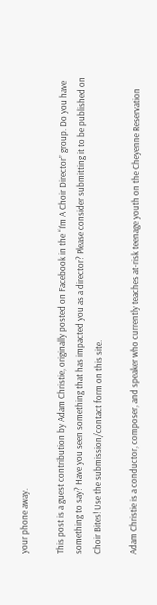your phone away.

This post is a guest contribution by Adam Christie, originally posted on Facebook in the “I’m A Choir Director” group. Do you have something to say? Have you seen something that has impacted you as a director? Please consider submitting it to be published on Choir Bites! Use the submission/contact form on this site.

Adam Christie is a conductor, composer, and speaker who currently teaches at-risk teenage youth on the Cheyenne Reservation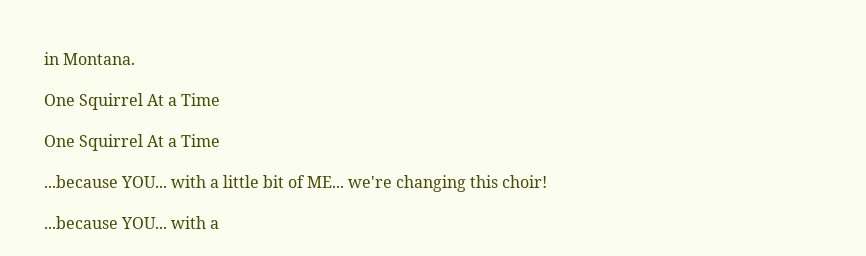in Montana.

One Squirrel At a Time

One Squirrel At a Time

...because YOU... with a little bit of ME... we're changing this choir!

...because YOU... with a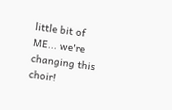little bit of ME... we're changing this choir!